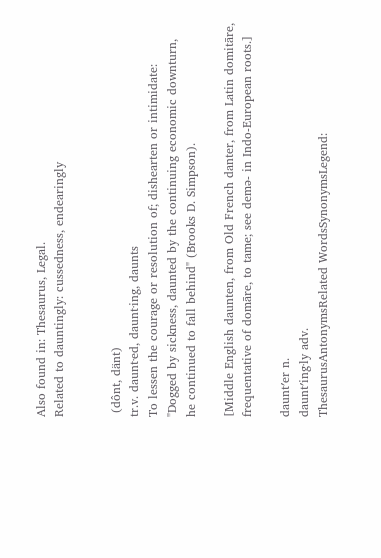Also found in: Thesaurus, Legal.
Related to dauntingly: cussedness, endearingly


 (dônt, dänt)
tr.v. daunt·ed, daunt·ing, daunts
To lessen the courage or resolution of; dishearten or intimidate: "Dogged by sickness, daunted by the continuing economic downturn, he continued to fall behind" (Brooks D. Simpson).

[Middle English daunten, from Old French danter, from Latin domitāre, frequentative of domāre, to tame; see demə- in Indo-European roots.]

daunt′er n.
daunt′ing·ly adv.
ThesaurusAntonymsRelated WordsSynonymsLegend: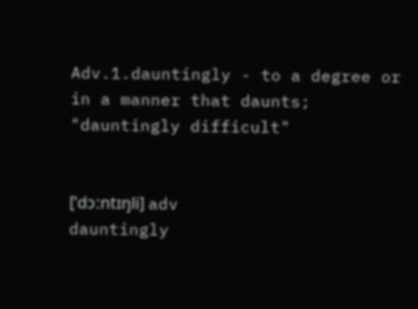Adv.1.dauntingly - to a degree or in a manner that daunts; "dauntingly difficult"


[ˈdɔːntɪŋli] adv
dauntingly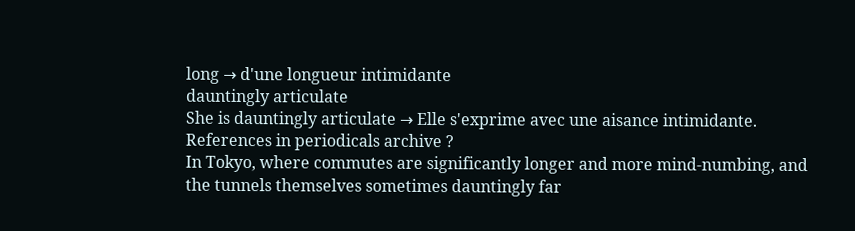long → d'une longueur intimidante
dauntingly articulate
She is dauntingly articulate → Elle s'exprime avec une aisance intimidante.
References in periodicals archive ?
In Tokyo, where commutes are significantly longer and more mind-numbing, and the tunnels themselves sometimes dauntingly far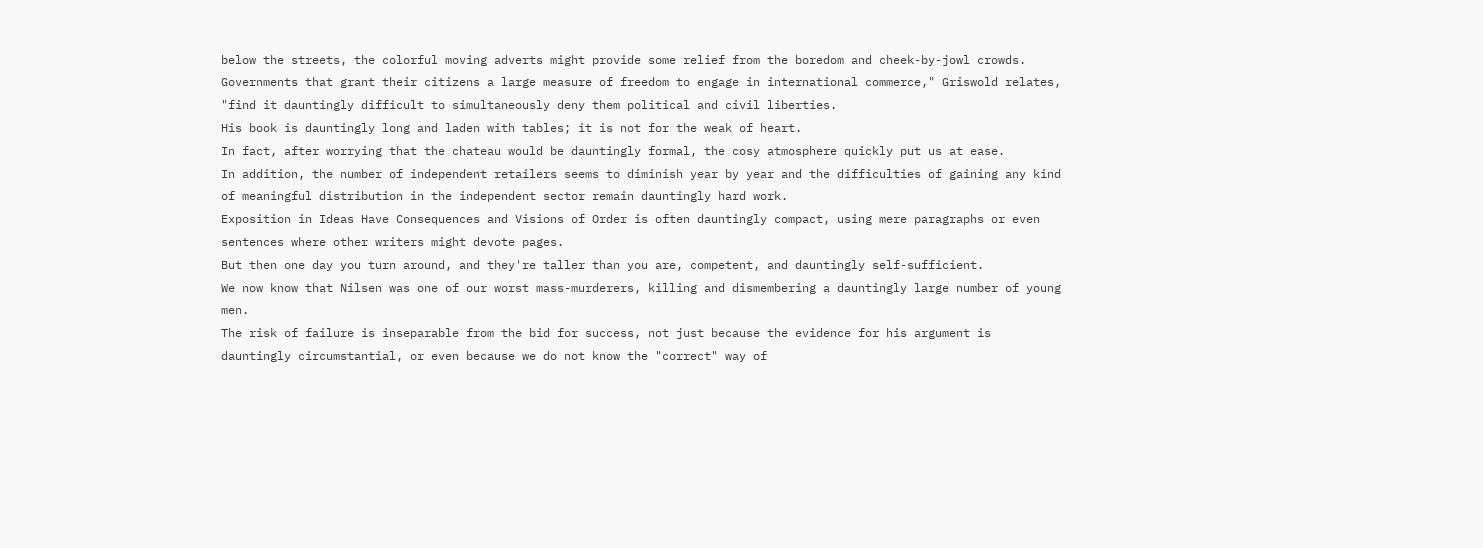below the streets, the colorful moving adverts might provide some relief from the boredom and cheek-by-jowl crowds.
Governments that grant their citizens a large measure of freedom to engage in international commerce," Griswold relates, "find it dauntingly difficult to simultaneously deny them political and civil liberties.
His book is dauntingly long and laden with tables; it is not for the weak of heart.
In fact, after worrying that the chateau would be dauntingly formal, the cosy atmosphere quickly put us at ease.
In addition, the number of independent retailers seems to diminish year by year and the difficulties of gaining any kind of meaningful distribution in the independent sector remain dauntingly hard work.
Exposition in Ideas Have Consequences and Visions of Order is often dauntingly compact, using mere paragraphs or even sentences where other writers might devote pages.
But then one day you turn around, and they're taller than you are, competent, and dauntingly self-sufficient.
We now know that Nilsen was one of our worst mass-murderers, killing and dismembering a dauntingly large number of young men.
The risk of failure is inseparable from the bid for success, not just because the evidence for his argument is dauntingly circumstantial, or even because we do not know the "correct" way of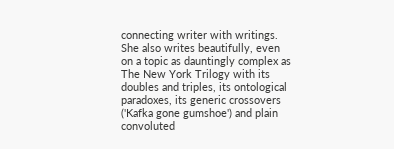connecting writer with writings.
She also writes beautifully, even on a topic as dauntingly complex as The New York Trilogy with its doubles and triples, its ontological paradoxes, its generic crossovers ('Kafka gone gumshoe') and plain convoluted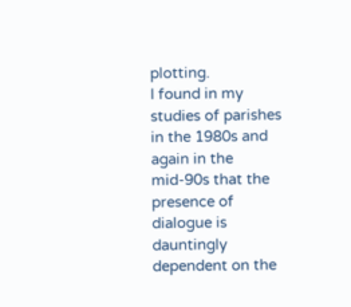plotting.
I found in my studies of parishes in the 1980s and again in the mid-90s that the presence of dialogue is dauntingly dependent on the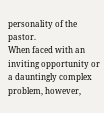personality of the pastor.
When faced with an inviting opportunity or a dauntingly complex problem, however,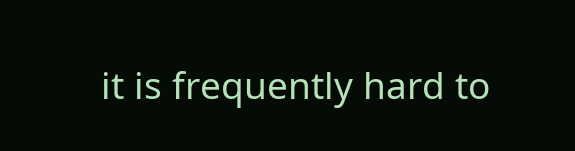it is frequently hard to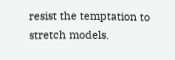resist the temptation to stretch models.